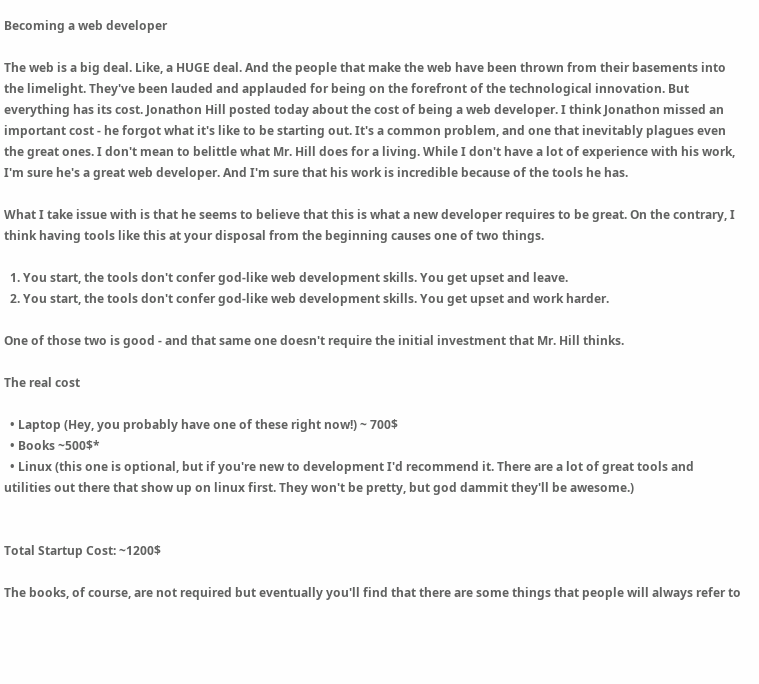Becoming a web developer

The web is a big deal. Like, a HUGE deal. And the people that make the web have been thrown from their basements into the limelight. They've been lauded and applauded for being on the forefront of the technological innovation. But everything has its cost. Jonathon Hill posted today about the cost of being a web developer. I think Jonathon missed an important cost - he forgot what it's like to be starting out. It's a common problem, and one that inevitably plagues even the great ones. I don't mean to belittle what Mr. Hill does for a living. While I don't have a lot of experience with his work, I'm sure he's a great web developer. And I'm sure that his work is incredible because of the tools he has.

What I take issue with is that he seems to believe that this is what a new developer requires to be great. On the contrary, I think having tools like this at your disposal from the beginning causes one of two things.

  1. You start, the tools don't confer god-like web development skills. You get upset and leave.
  2. You start, the tools don't confer god-like web development skills. You get upset and work harder.

One of those two is good - and that same one doesn't require the initial investment that Mr. Hill thinks.

The real cost

  • Laptop (Hey, you probably have one of these right now!) ~ 700$
  • Books ~500$*
  • Linux (this one is optional, but if you're new to development I'd recommend it. There are a lot of great tools and utilities out there that show up on linux first. They won't be pretty, but god dammit they'll be awesome.)


Total Startup Cost: ~1200$

The books, of course, are not required but eventually you'll find that there are some things that people will always refer to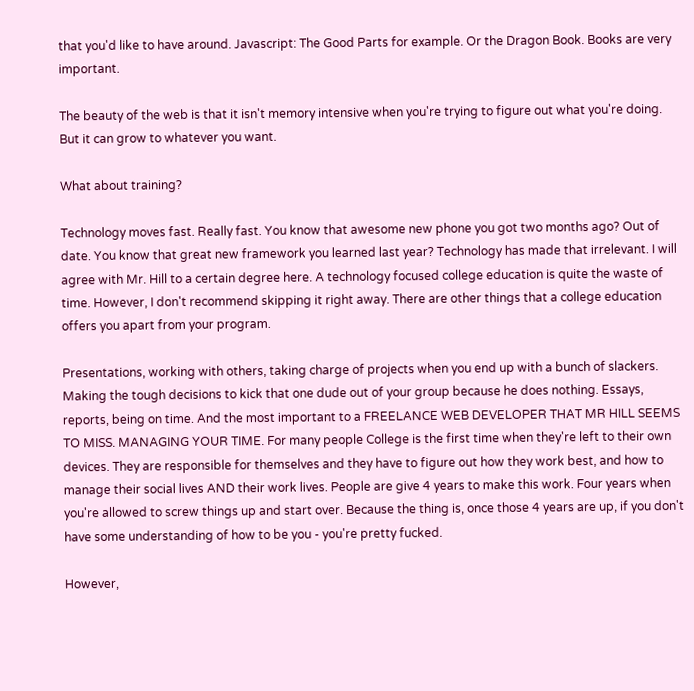that you'd like to have around. Javascript: The Good Parts for example. Or the Dragon Book. Books are very important.

The beauty of the web is that it isn't memory intensive when you're trying to figure out what you're doing. But it can grow to whatever you want.

What about training?

Technology moves fast. Really fast. You know that awesome new phone you got two months ago? Out of date. You know that great new framework you learned last year? Technology has made that irrelevant. I will agree with Mr. Hill to a certain degree here. A technology focused college education is quite the waste of time. However, I don't recommend skipping it right away. There are other things that a college education offers you apart from your program.

Presentations, working with others, taking charge of projects when you end up with a bunch of slackers. Making the tough decisions to kick that one dude out of your group because he does nothing. Essays, reports, being on time. And the most important to a FREELANCE WEB DEVELOPER THAT MR HILL SEEMS TO MISS. MANAGING YOUR TIME. For many people College is the first time when they're left to their own devices. They are responsible for themselves and they have to figure out how they work best, and how to manage their social lives AND their work lives. People are give 4 years to make this work. Four years when you're allowed to screw things up and start over. Because the thing is, once those 4 years are up, if you don't have some understanding of how to be you - you're pretty fucked.

However,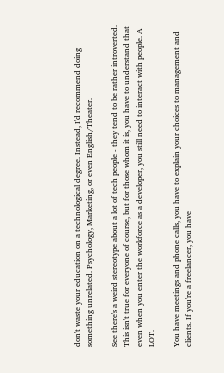don't waste your education on a technological degree. Instead, I'd recommend doing something unrelated. Psychology, Marketing, or even English/Theater.

See there's a weird stereotype about a lot of tech people - they tend to be rather introverted. This isn't true for everyone of course, but for those whom it is, you have to understand that even when you enter the workforce as a developer, you still need to interact with people. A LOT.

You have meetings and phone calls, you have to explain your choices to management and clients. If you're a freelancer, you have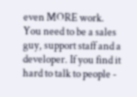even MORE work. You need to be a sales guy, support staff and a developer. If you find it hard to talk to people -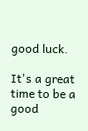good luck.

It's a great time to be a good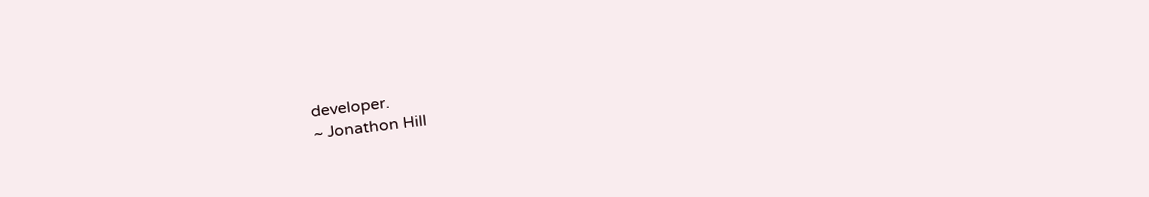developer.
~ Jonathon Hill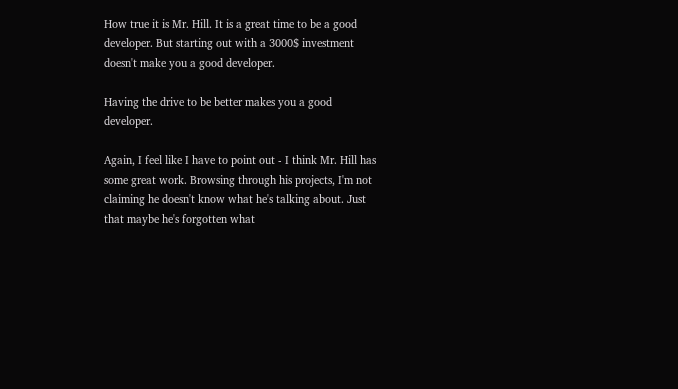How true it is Mr. Hill. It is a great time to be a good developer. But starting out with a 3000$ investment doesn't make you a good developer.

Having the drive to be better makes you a good developer.

Again, I feel like I have to point out - I think Mr. Hill has some great work. Browsing through his projects, I'm not claiming he doesn't know what he's talking about. Just that maybe he's forgotten what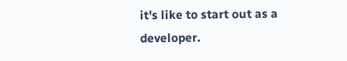it's like to start out as a developer.